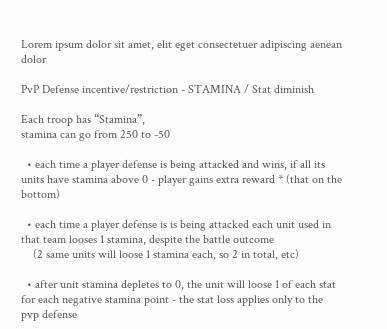Lorem ipsum dolor sit amet, elit eget consectetuer adipiscing aenean dolor

PvP Defense incentive/restriction - STAMINA / Stat diminish

Each troop has “Stamina”,
stamina can go from 250 to -50

  • each time a player defense is being attacked and wins, if all its units have stamina above 0 - player gains extra reward * (that on the bottom)

  • each time a player defense is is being attacked each unit used in that team looses 1 stamina, despite the battle outcome
    (2 same units will loose 1 stamina each, so 2 in total, etc)

  • after unit stamina depletes to 0, the unit will loose 1 of each stat for each negative stamina point - the stat loss applies only to the pvp defense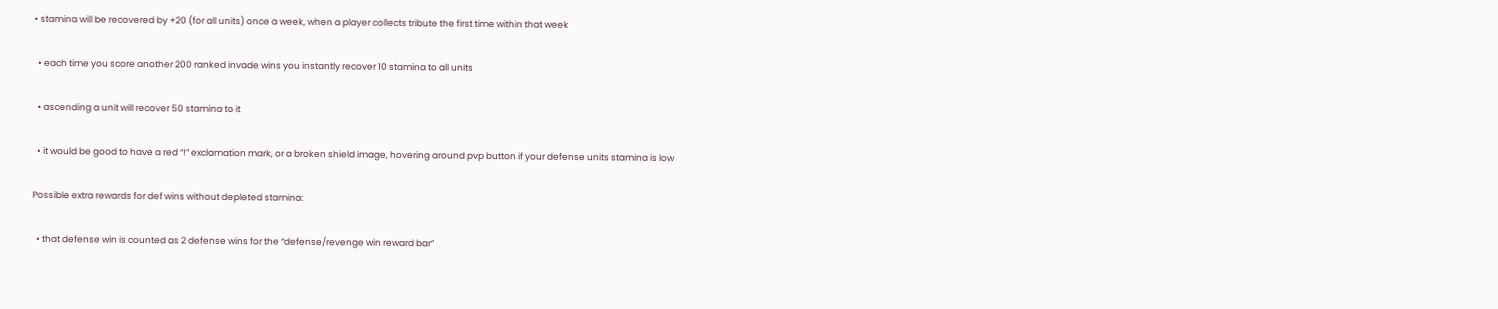• stamina will be recovered by +20 (for all units) once a week, when a player collects tribute the first time within that week

  • each time you score another 200 ranked invade wins you instantly recover 10 stamina to all units

  • ascending a unit will recover 50 stamina to it

  • it would be good to have a red “!” exclamation mark, or a broken shield image, hovering around pvp button if your defense units stamina is low

Possible extra rewards for def wins without depleted stamina:

  • that defense win is counted as 2 defense wins for the “defense/revenge win reward bar”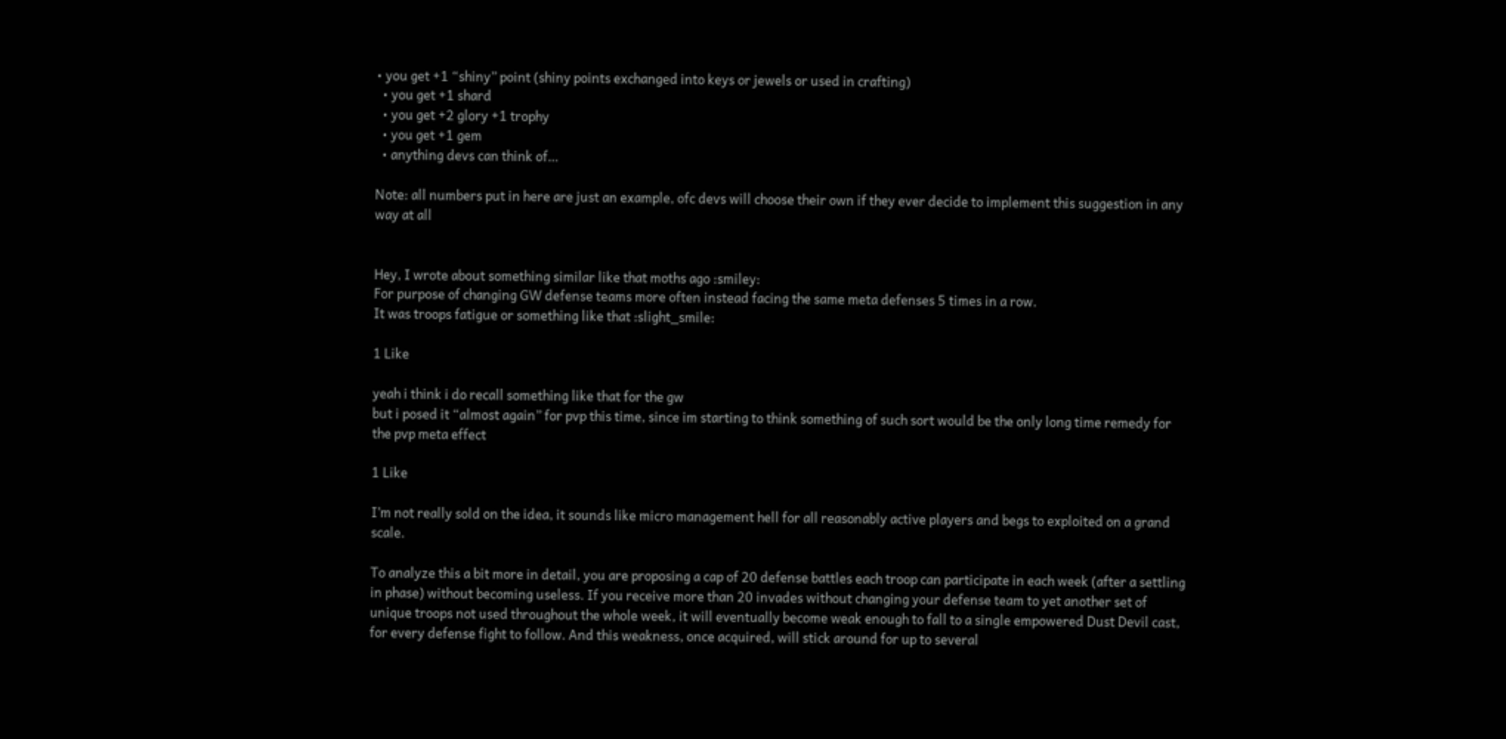• you get +1 “shiny” point (shiny points exchanged into keys or jewels or used in crafting)
  • you get +1 shard
  • you get +2 glory +1 trophy
  • you get +1 gem
  • anything devs can think of…

Note: all numbers put in here are just an example, ofc devs will choose their own if they ever decide to implement this suggestion in any way at all


Hey, I wrote about something similar like that moths ago :smiley:
For purpose of changing GW defense teams more often instead facing the same meta defenses 5 times in a row.
It was troops fatigue or something like that :slight_smile:

1 Like

yeah i think i do recall something like that for the gw
but i posed it “almost again” for pvp this time, since im starting to think something of such sort would be the only long time remedy for the pvp meta effect

1 Like

I’m not really sold on the idea, it sounds like micro management hell for all reasonably active players and begs to exploited on a grand scale.

To analyze this a bit more in detail, you are proposing a cap of 20 defense battles each troop can participate in each week (after a settling in phase) without becoming useless. If you receive more than 20 invades without changing your defense team to yet another set of unique troops not used throughout the whole week, it will eventually become weak enough to fall to a single empowered Dust Devil cast, for every defense fight to follow. And this weakness, once acquired, will stick around for up to several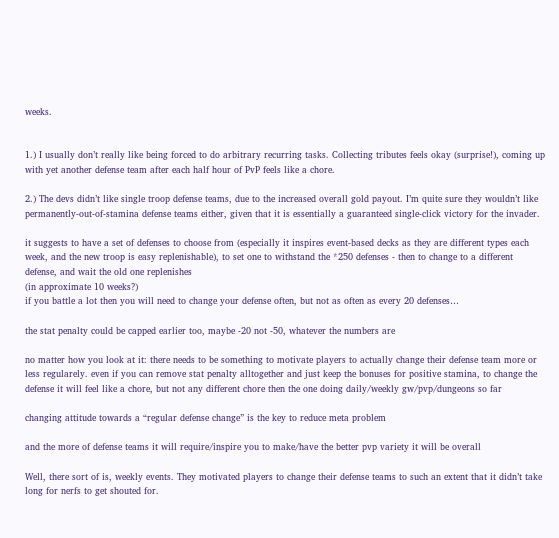weeks.


1.) I usually don’t really like being forced to do arbitrary recurring tasks. Collecting tributes feels okay (surprise!), coming up with yet another defense team after each half hour of PvP feels like a chore.

2.) The devs didn’t like single troop defense teams, due to the increased overall gold payout. I’m quite sure they wouldn’t like permanently-out-of-stamina defense teams either, given that it is essentially a guaranteed single-click victory for the invader.

it suggests to have a set of defenses to choose from (especially it inspires event-based decks as they are different types each week, and the new troop is easy replenishable), to set one to withstand the *250 defenses - then to change to a different defense, and wait the old one replenishes
(in approximate 10 weeks?)
if you battle a lot then you will need to change your defense often, but not as often as every 20 defenses…

the stat penalty could be capped earlier too, maybe -20 not -50, whatever the numbers are

no matter how you look at it: there needs to be something to motivate players to actually change their defense team more or less regularely. even if you can remove stat penalty alltogether and just keep the bonuses for positive stamina, to change the defense it will feel like a chore, but not any different chore then the one doing daily/weekly gw/pvp/dungeons so far

changing attitude towards a “regular defense change” is the key to reduce meta problem

and the more of defense teams it will require/inspire you to make/have the better pvp variety it will be overall

Well, there sort of is, weekly events. They motivated players to change their defense teams to such an extent that it didn’t take long for nerfs to get shouted for.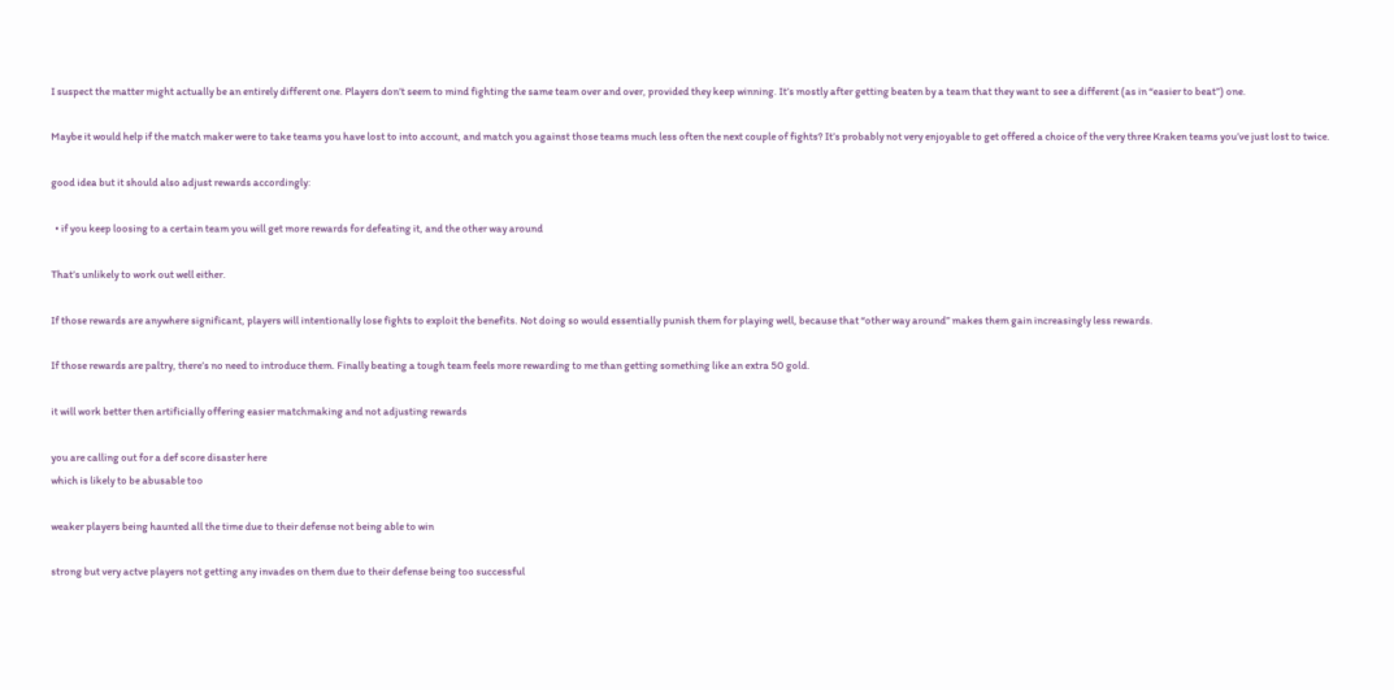I suspect the matter might actually be an entirely different one. Players don’t seem to mind fighting the same team over and over, provided they keep winning. It’s mostly after getting beaten by a team that they want to see a different (as in “easier to beat”) one.

Maybe it would help if the match maker were to take teams you have lost to into account, and match you against those teams much less often the next couple of fights? It’s probably not very enjoyable to get offered a choice of the very three Kraken teams you’ve just lost to twice.

good idea but it should also adjust rewards accordingly:

  • if you keep loosing to a certain team you will get more rewards for defeating it, and the other way around

That’s unlikely to work out well either.

If those rewards are anywhere significant, players will intentionally lose fights to exploit the benefits. Not doing so would essentially punish them for playing well, because that “other way around” makes them gain increasingly less rewards.

If those rewards are paltry, there’s no need to introduce them. Finally beating a tough team feels more rewarding to me than getting something like an extra 50 gold.

it will work better then artificially offering easier matchmaking and not adjusting rewards

you are calling out for a def score disaster here
which is likely to be abusable too

weaker players being haunted all the time due to their defense not being able to win

strong but very actve players not getting any invades on them due to their defense being too successful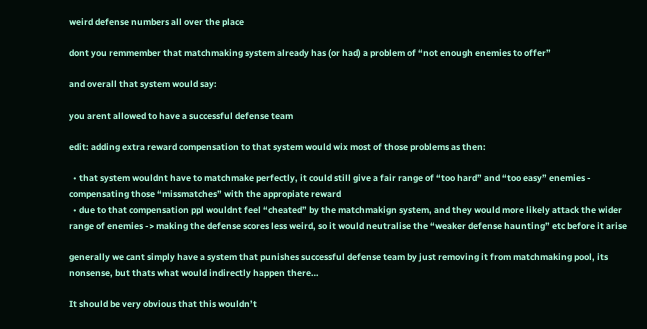weird defense numbers all over the place

dont you remmember that matchmaking system already has (or had) a problem of “not enough enemies to offer”

and overall that system would say:

you arent allowed to have a successful defense team

edit: adding extra reward compensation to that system would wix most of those problems as then:

  • that system wouldnt have to matchmake perfectly, it could still give a fair range of “too hard” and “too easy” enemies - compensating those “missmatches” with the appropiate reward
  • due to that compensation ppl wouldnt feel “cheated” by the matchmakign system, and they would more likely attack the wider range of enemies -> making the defense scores less weird, so it would neutralise the “weaker defense haunting” etc before it arise

generally we cant simply have a system that punishes successful defense team by just removing it from matchmaking pool, its nonsense, but thats what would indirectly happen there…

It should be very obvious that this wouldn’t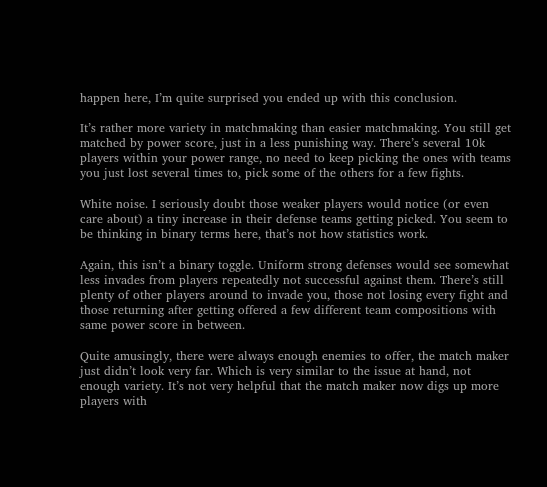happen here, I’m quite surprised you ended up with this conclusion.

It’s rather more variety in matchmaking than easier matchmaking. You still get matched by power score, just in a less punishing way. There’s several 10k players within your power range, no need to keep picking the ones with teams you just lost several times to, pick some of the others for a few fights.

White noise. I seriously doubt those weaker players would notice (or even care about) a tiny increase in their defense teams getting picked. You seem to be thinking in binary terms here, that’s not how statistics work.

Again, this isn’t a binary toggle. Uniform strong defenses would see somewhat less invades from players repeatedly not successful against them. There’s still plenty of other players around to invade you, those not losing every fight and those returning after getting offered a few different team compositions with same power score in between.

Quite amusingly, there were always enough enemies to offer, the match maker just didn’t look very far. Which is very similar to the issue at hand, not enough variety. It’s not very helpful that the match maker now digs up more players with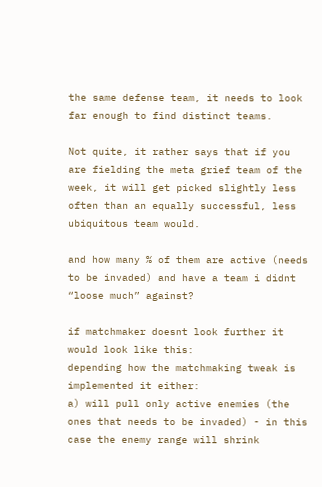the same defense team, it needs to look far enough to find distinct teams.

Not quite, it rather says that if you are fielding the meta grief team of the week, it will get picked slightly less often than an equally successful, less ubiquitous team would.

and how many % of them are active (needs to be invaded) and have a team i didnt “loose much” against?

if matchmaker doesnt look further it would look like this:
depending how the matchmaking tweak is implemented it either:
a) will pull only active enemies (the ones that needs to be invaded) - in this case the enemy range will shrink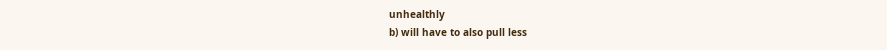unhealthly
b) will have to also pull less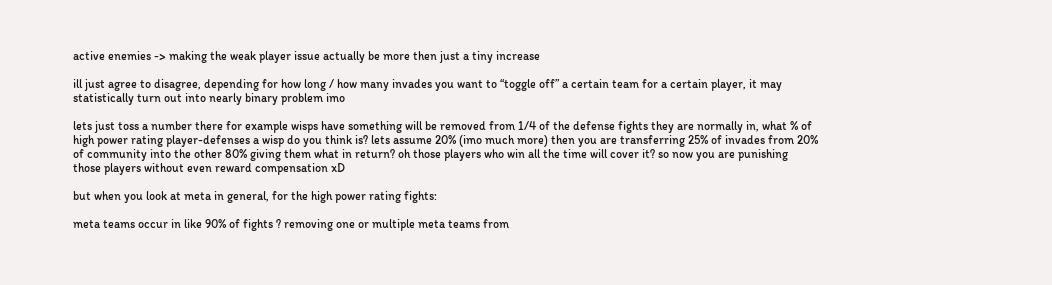active enemies -> making the weak player issue actually be more then just a tiny increase

ill just agree to disagree, depending for how long / how many invades you want to “toggle off” a certain team for a certain player, it may statistically turn out into nearly binary problem imo

lets just toss a number there for example wisps have something will be removed from 1/4 of the defense fights they are normally in, what % of high power rating player-defenses a wisp do you think is? lets assume 20% (imo much more) then you are transferring 25% of invades from 20% of community into the other 80% giving them what in return? oh those players who win all the time will cover it? so now you are punishing those players without even reward compensation xD

but when you look at meta in general, for the high power rating fights:

meta teams occur in like 90% of fights ? removing one or multiple meta teams from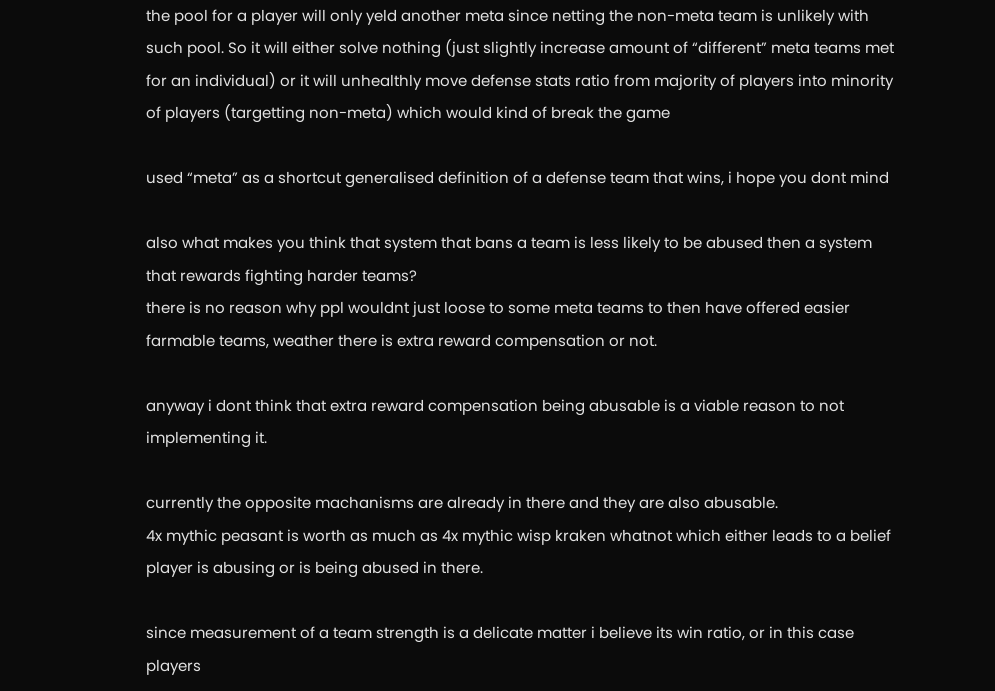the pool for a player will only yeld another meta since netting the non-meta team is unlikely with such pool. So it will either solve nothing (just slightly increase amount of “different” meta teams met for an individual) or it will unhealthly move defense stats ratio from majority of players into minority of players (targetting non-meta) which would kind of break the game

used “meta” as a shortcut generalised definition of a defense team that wins, i hope you dont mind

also what makes you think that system that bans a team is less likely to be abused then a system that rewards fighting harder teams?
there is no reason why ppl wouldnt just loose to some meta teams to then have offered easier farmable teams, weather there is extra reward compensation or not.

anyway i dont think that extra reward compensation being abusable is a viable reason to not implementing it.

currently the opposite machanisms are already in there and they are also abusable.
4x mythic peasant is worth as much as 4x mythic wisp kraken whatnot which either leads to a belief player is abusing or is being abused in there.

since measurement of a team strength is a delicate matter i believe its win ratio, or in this case players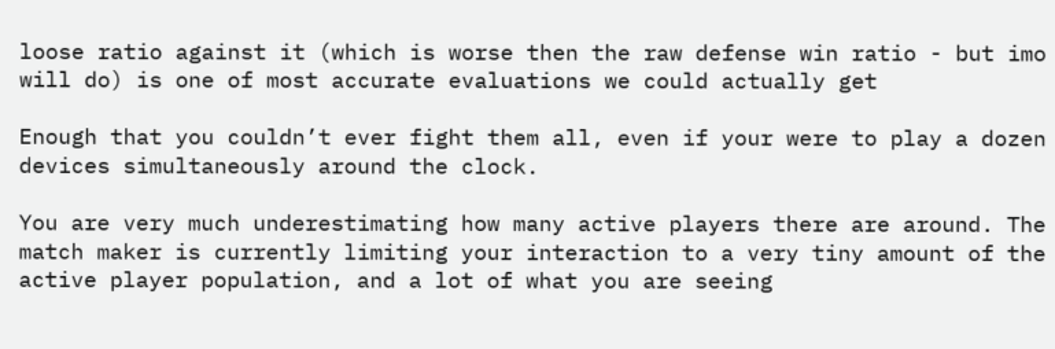loose ratio against it (which is worse then the raw defense win ratio - but imo will do) is one of most accurate evaluations we could actually get

Enough that you couldn’t ever fight them all, even if your were to play a dozen devices simultaneously around the clock.

You are very much underestimating how many active players there are around. The match maker is currently limiting your interaction to a very tiny amount of the active player population, and a lot of what you are seeing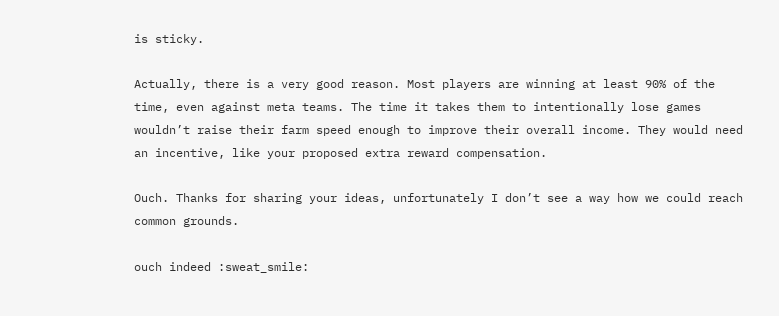is sticky.

Actually, there is a very good reason. Most players are winning at least 90% of the time, even against meta teams. The time it takes them to intentionally lose games wouldn’t raise their farm speed enough to improve their overall income. They would need an incentive, like your proposed extra reward compensation.

Ouch. Thanks for sharing your ideas, unfortunately I don’t see a way how we could reach common grounds.

ouch indeed :sweat_smile: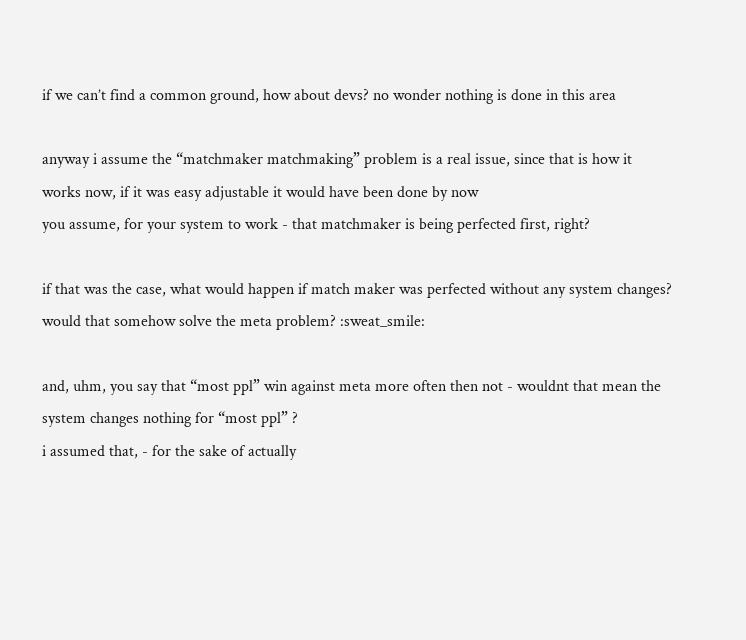if we can’t find a common ground, how about devs? no wonder nothing is done in this area

anyway i assume the “matchmaker matchmaking” problem is a real issue, since that is how it works now, if it was easy adjustable it would have been done by now
you assume, for your system to work - that matchmaker is being perfected first, right?

if that was the case, what would happen if match maker was perfected without any system changes? would that somehow solve the meta problem? :sweat_smile:

and, uhm, you say that “most ppl” win against meta more often then not - wouldnt that mean the system changes nothing for “most ppl” ?
i assumed that, - for the sake of actually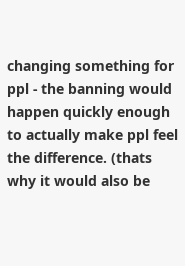changing something for ppl - the banning would happen quickly enough to actually make ppl feel the difference. (thats why it would also be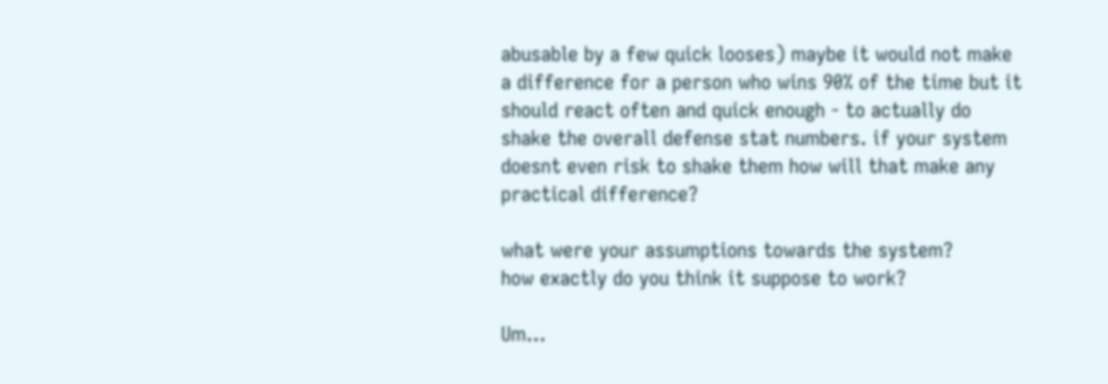abusable by a few quick looses) maybe it would not make a difference for a person who wins 90% of the time but it should react often and quick enough - to actually do shake the overall defense stat numbers. if your system doesnt even risk to shake them how will that make any practical difference?

what were your assumptions towards the system?
how exactly do you think it suppose to work?

Um…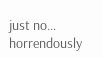just no… horrendously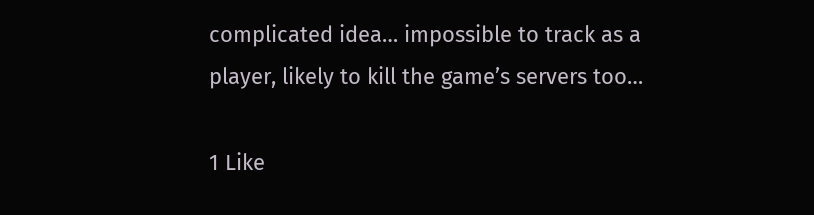complicated idea… impossible to track as a player, likely to kill the game’s servers too…

1 Like